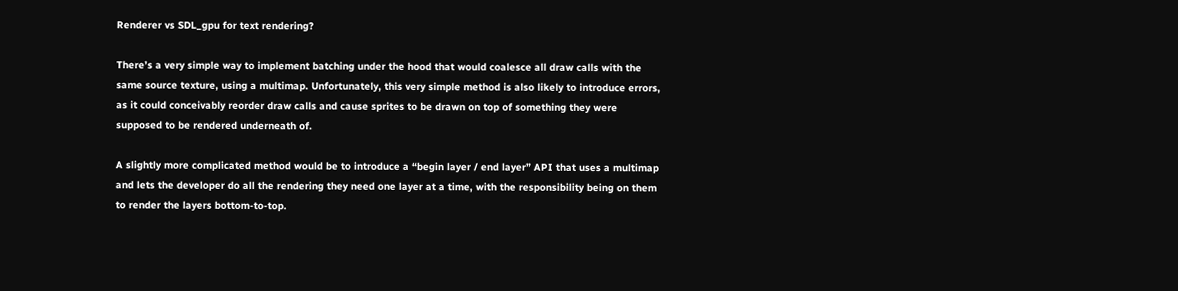Renderer vs SDL_gpu for text rendering?

There’s a very simple way to implement batching under the hood that would coalesce all draw calls with the same source texture, using a multimap. Unfortunately, this very simple method is also likely to introduce errors, as it could conceivably reorder draw calls and cause sprites to be drawn on top of something they were supposed to be rendered underneath of.

A slightly more complicated method would be to introduce a “begin layer / end layer” API that uses a multimap and lets the developer do all the rendering they need one layer at a time, with the responsibility being on them to render the layers bottom-to-top.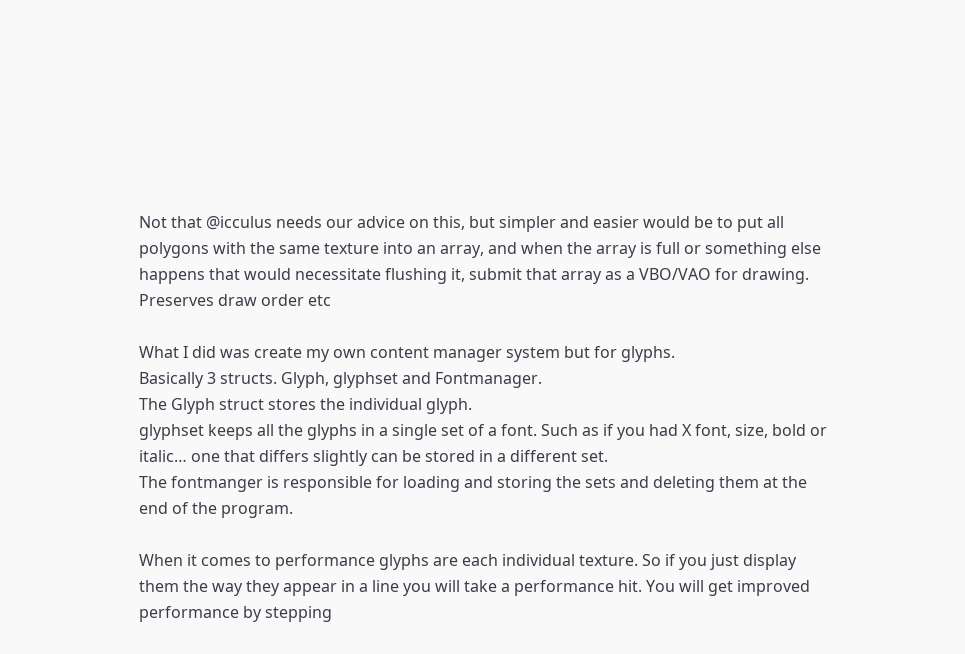Not that @icculus needs our advice on this, but simpler and easier would be to put all polygons with the same texture into an array, and when the array is full or something else happens that would necessitate flushing it, submit that array as a VBO/VAO for drawing. Preserves draw order etc

What I did was create my own content manager system but for glyphs.
Basically 3 structs. Glyph, glyphset and Fontmanager.
The Glyph struct stores the individual glyph.
glyphset keeps all the glyphs in a single set of a font. Such as if you had X font, size, bold or italic… one that differs slightly can be stored in a different set.
The fontmanger is responsible for loading and storing the sets and deleting them at the end of the program.

When it comes to performance glyphs are each individual texture. So if you just display them the way they appear in a line you will take a performance hit. You will get improved performance by stepping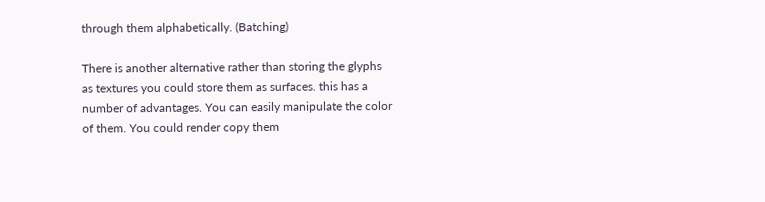through them alphabetically. (Batching)

There is another alternative rather than storing the glyphs as textures you could store them as surfaces. this has a number of advantages. You can easily manipulate the color of them. You could render copy them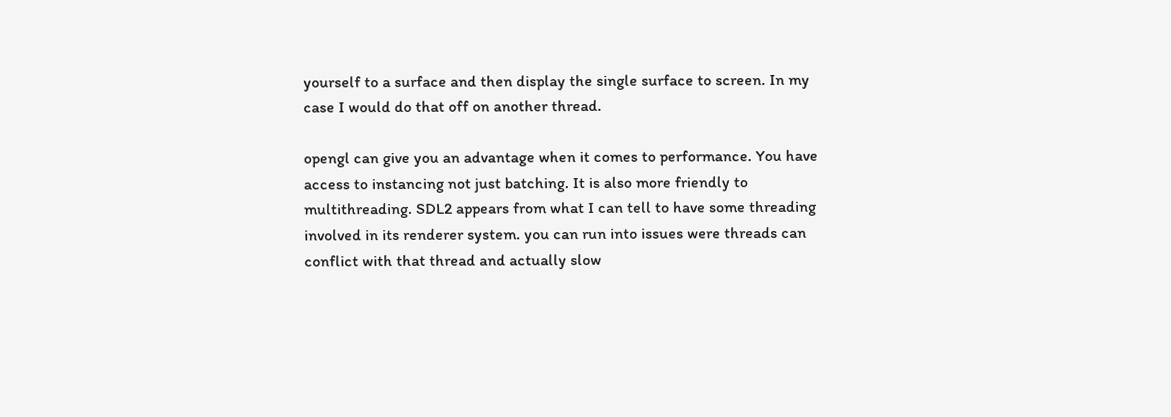yourself to a surface and then display the single surface to screen. In my case I would do that off on another thread.

opengl can give you an advantage when it comes to performance. You have access to instancing not just batching. It is also more friendly to multithreading. SDL2 appears from what I can tell to have some threading involved in its renderer system. you can run into issues were threads can conflict with that thread and actually slow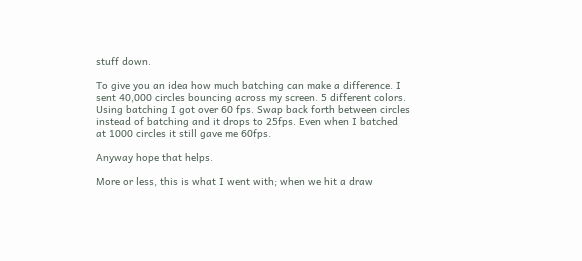stuff down.

To give you an idea how much batching can make a difference. I sent 40,000 circles bouncing across my screen. 5 different colors. Using batching I got over 60 fps. Swap back forth between circles instead of batching and it drops to 25fps. Even when I batched at 1000 circles it still gave me 60fps.

Anyway hope that helps.

More or less, this is what I went with; when we hit a draw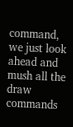command, we just look ahead and mush all the draw commands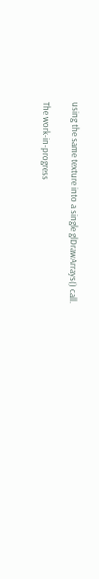using the same texture into a single glDrawArrays() call.

The work-in-progress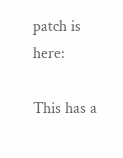patch is here:

This has a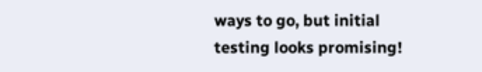ways to go, but initial testing looks promising!